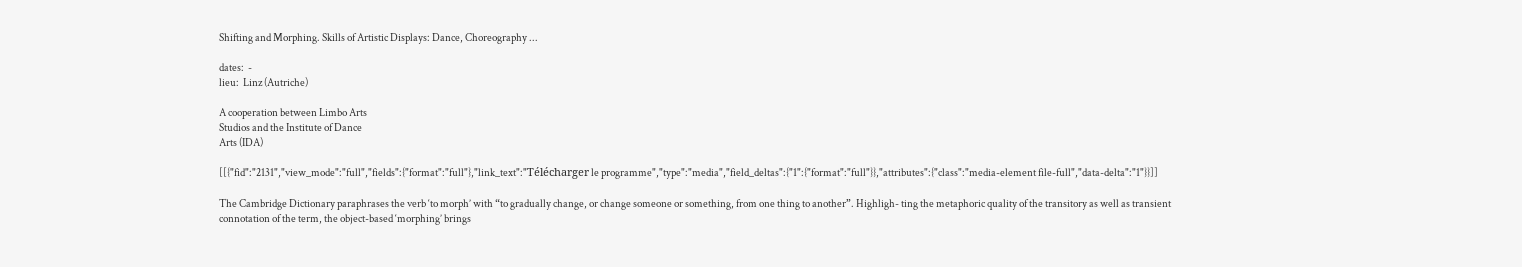Shifting and Morphing. Skills of Artistic Displays: Dance, Choreography ...

dates:  -
lieu:  Linz (Autriche)

A cooperation between Limbo Arts
Studios and the Institute of Dance
Arts (IDA)

[[{"fid":"2131","view_mode":"full","fields":{"format":"full"},"link_text":"Télécharger le programme","type":"media","field_deltas":{"1":{"format":"full"}},"attributes":{"class":"media-element file-full","data-delta":"1"}}]]

The Cambridge Dictionary paraphrases the verb ‘to morph’ with “to gradually change, or change someone or something, from one thing to another”. Highligh- ting the metaphoric quality of the transitory as well as transient connotation of the term, the object-based ‘morphing’ brings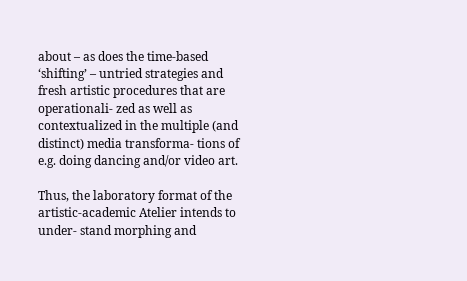about – as does the time-based ‘shifting’ – untried strategies and fresh artistic procedures that are operationali- zed as well as contextualized in the multiple (and distinct) media transforma- tions of e.g. doing dancing and/or video art.

Thus, the laboratory format of the artistic-academic Atelier intends to under- stand morphing and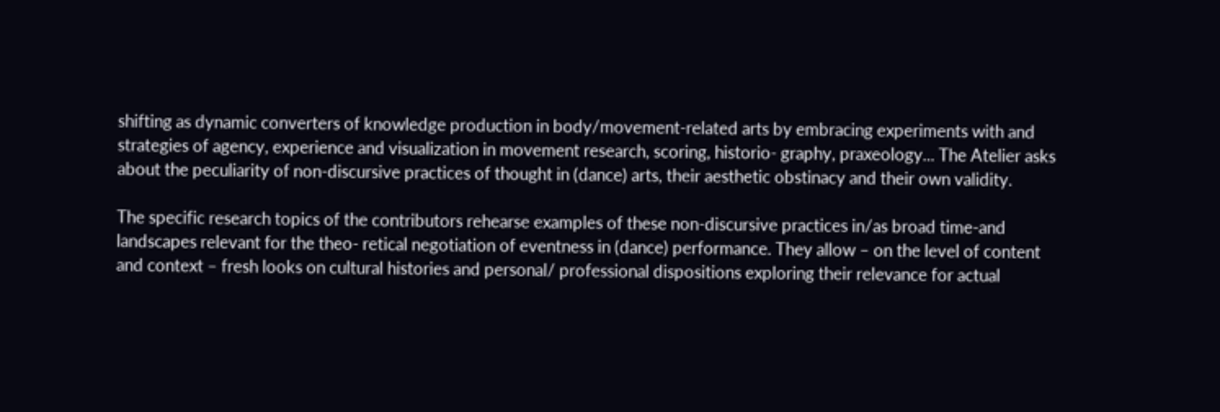shifting as dynamic converters of knowledge production in body/movement-related arts by embracing experiments with and strategies of agency, experience and visualization in movement research, scoring, historio- graphy, praxeology... The Atelier asks about the peculiarity of non-discursive practices of thought in (dance) arts, their aesthetic obstinacy and their own validity.

The specific research topics of the contributors rehearse examples of these non-discursive practices in/as broad time-and landscapes relevant for the theo- retical negotiation of eventness in (dance) performance. They allow – on the level of content and context – fresh looks on cultural histories and personal/ professional dispositions exploring their relevance for actual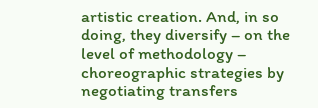artistic creation. And, in so doing, they diversify – on the level of methodology – choreographic strategies by negotiating transfers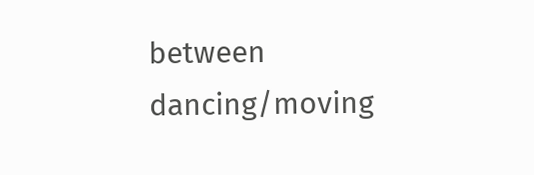between dancing/moving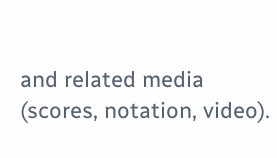and related media (scores, notation, video).